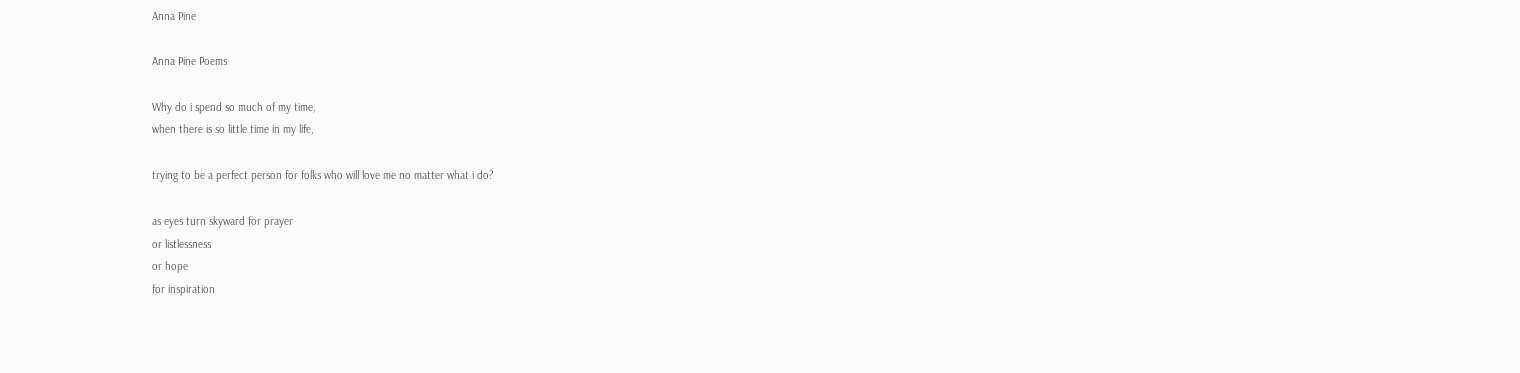Anna Pine

Anna Pine Poems

Why do i spend so much of my time,
when there is so little time in my life,

trying to be a perfect person for folks who will love me no matter what i do?

as eyes turn skyward for prayer
or listlessness
or hope
for inspiration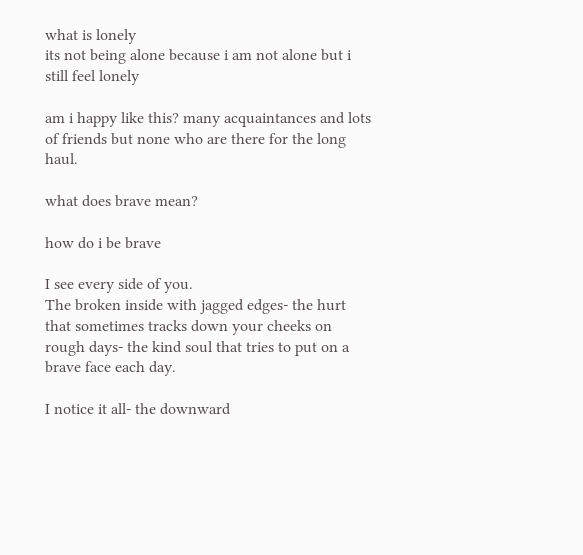what is lonely
its not being alone because i am not alone but i still feel lonely

am i happy like this? many acquaintances and lots of friends but none who are there for the long haul.

what does brave mean?

how do i be brave

I see every side of you.
The broken inside with jagged edges- the hurt that sometimes tracks down your cheeks on rough days- the kind soul that tries to put on a brave face each day.

I notice it all- the downward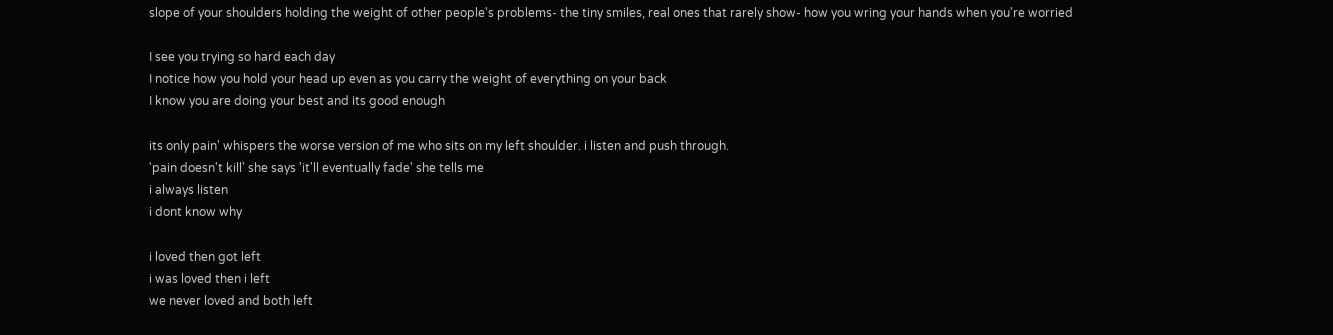slope of your shoulders holding the weight of other people's problems- the tiny smiles, real ones that rarely show- how you wring your hands when you're worried

I see you trying so hard each day
I notice how you hold your head up even as you carry the weight of everything on your back
I know you are doing your best and its good enough

its only pain' whispers the worse version of me who sits on my left shoulder. i listen and push through.
'pain doesn't kill' she says 'it'll eventually fade' she tells me
i always listen
i dont know why

i loved then got left
i was loved then i left
we never loved and both left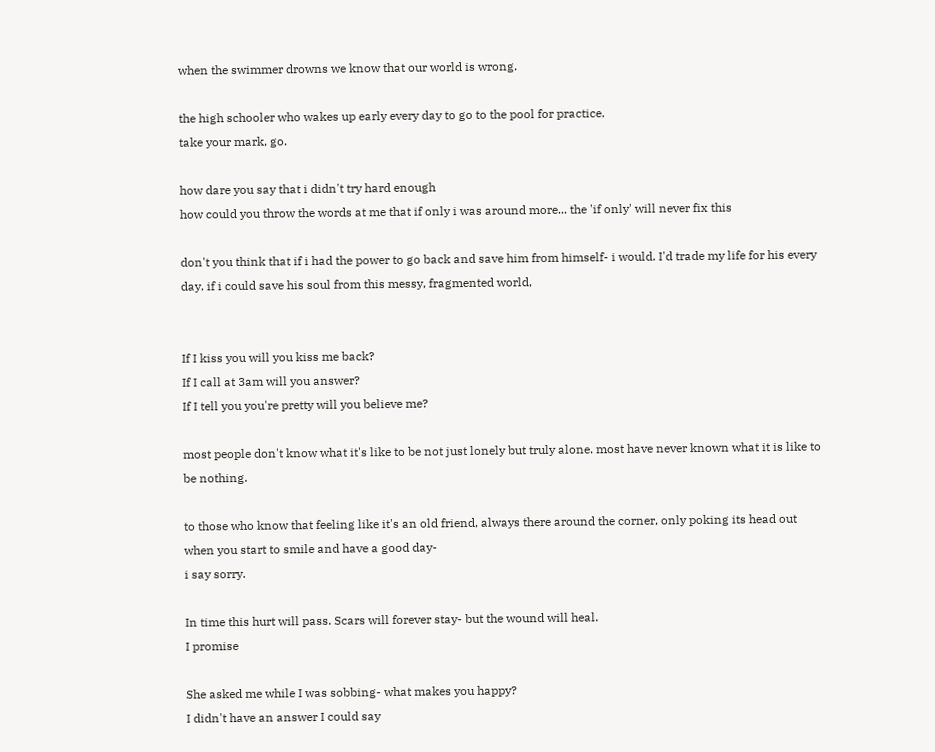when the swimmer drowns we know that our world is wrong.

the high schooler who wakes up early every day to go to the pool for practice.
take your mark, go.

how dare you say that i didn't try hard enough
how could you throw the words at me that if only i was around more... the 'if only' will never fix this

don't you think that if i had the power to go back and save him from himself- i would. I'd trade my life for his every day. if i could save his soul from this messy, fragmented world,


If I kiss you will you kiss me back?
If I call at 3am will you answer?
If I tell you you're pretty will you believe me?

most people don't know what it's like to be not just lonely but truly alone. most have never known what it is like to be nothing.

to those who know that feeling like it's an old friend, always there around the corner, only poking its head out when you start to smile and have a good day-
i say sorry.

In time this hurt will pass. Scars will forever stay- but the wound will heal.
I promise

She asked me while I was sobbing- what makes you happy?
I didn't have an answer I could say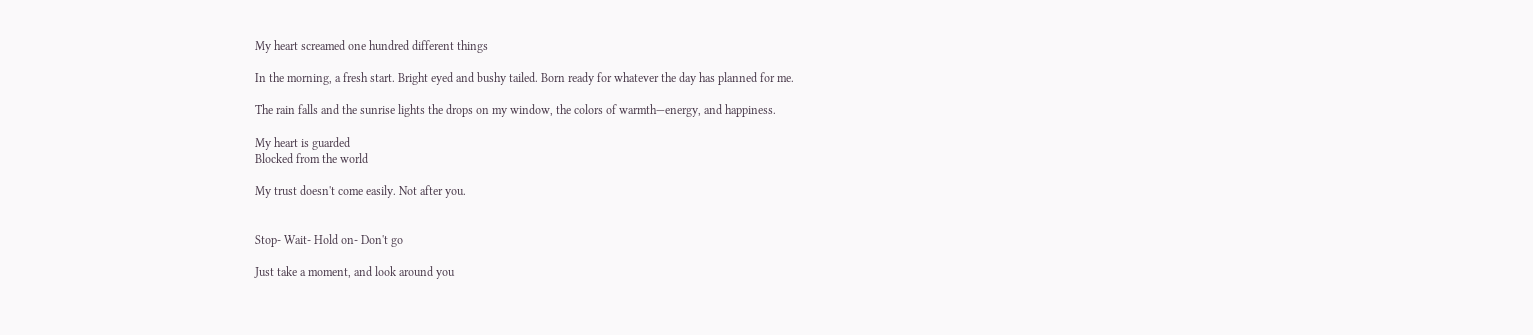My heart screamed one hundred different things

In the morning, a fresh start. Bright eyed and bushy tailed. Born ready for whatever the day has planned for me.

The rain falls and the sunrise lights the drops on my window, the colors of warmth—energy, and happiness.

My heart is guarded
Blocked from the world

My trust doesn't come easily. Not after you.


Stop- Wait- Hold on- Don't go

Just take a moment, and look around you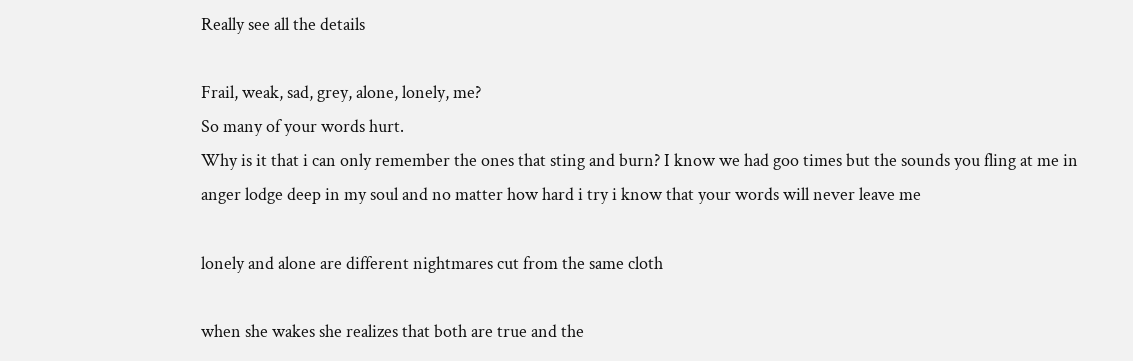Really see all the details

Frail, weak, sad, grey, alone, lonely, me?
So many of your words hurt.
Why is it that i can only remember the ones that sting and burn? I know we had goo times but the sounds you fling at me in anger lodge deep in my soul and no matter how hard i try i know that your words will never leave me

lonely and alone are different nightmares cut from the same cloth

when she wakes she realizes that both are true and the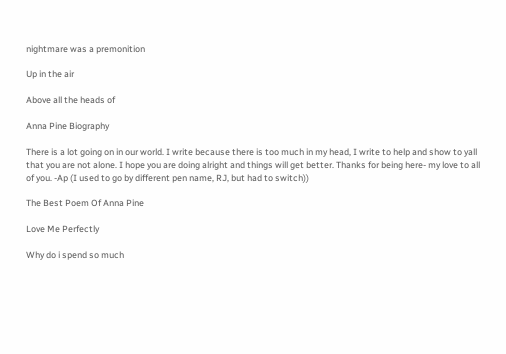nightmare was a premonition

Up in the air

Above all the heads of

Anna Pine Biography

There is a lot going on in our world. I write because there is too much in my head, I write to help and show to yall that you are not alone. I hope you are doing alright and things will get better. Thanks for being here- my love to all of you. -Ap (I used to go by different pen name, RJ, but had to switch))

The Best Poem Of Anna Pine

Love Me Perfectly

Why do i spend so much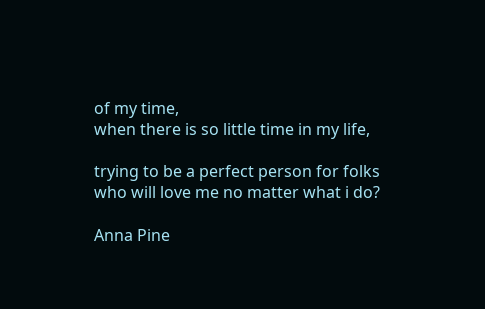of my time,
when there is so little time in my life,

trying to be a perfect person for folks who will love me no matter what i do?

Anna Pine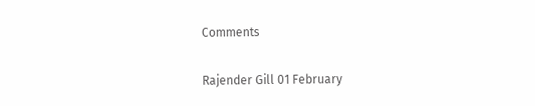Comments

Rajender Gill 01 February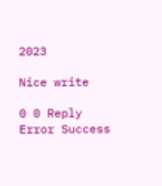2023

Nice write

0 0 Reply
Error Success